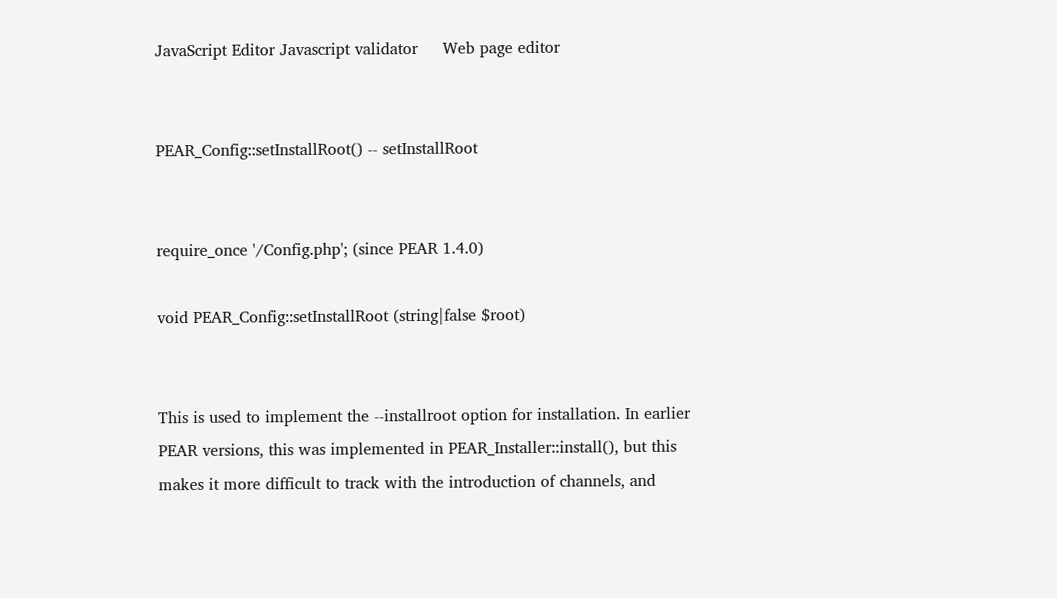JavaScript Editor Javascript validator     Web page editor


PEAR_Config::setInstallRoot() -- setInstallRoot


require_once '/Config.php'; (since PEAR 1.4.0)

void PEAR_Config::setInstallRoot (string|false $root)


This is used to implement the --installroot option for installation. In earlier PEAR versions, this was implemented in PEAR_Installer::install(), but this makes it more difficult to track with the introduction of channels, and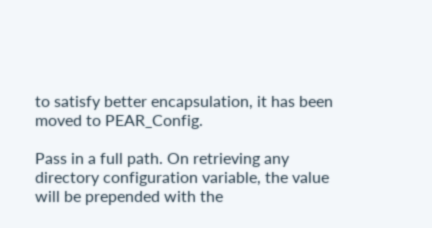to satisfy better encapsulation, it has been moved to PEAR_Config.

Pass in a full path. On retrieving any directory configuration variable, the value will be prepended with the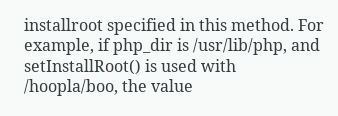installroot specified in this method. For example, if php_dir is /usr/lib/php, and setInstallRoot() is used with /hoopla/boo, the value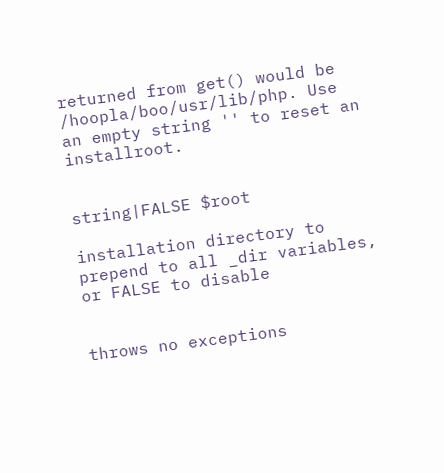returned from get() would be /hoopla/boo/usr/lib/php. Use an empty string '' to reset an installroot.


string|FALSE $root

installation directory to prepend to all _dir variables, or FALSE to disable


throws no exceptions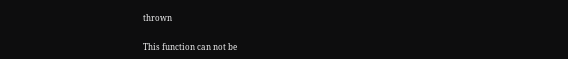thrown


This function can not be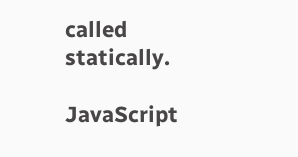called statically.

JavaScript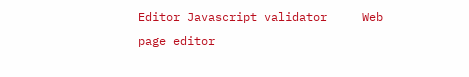Editor Javascript validator     Web page editor